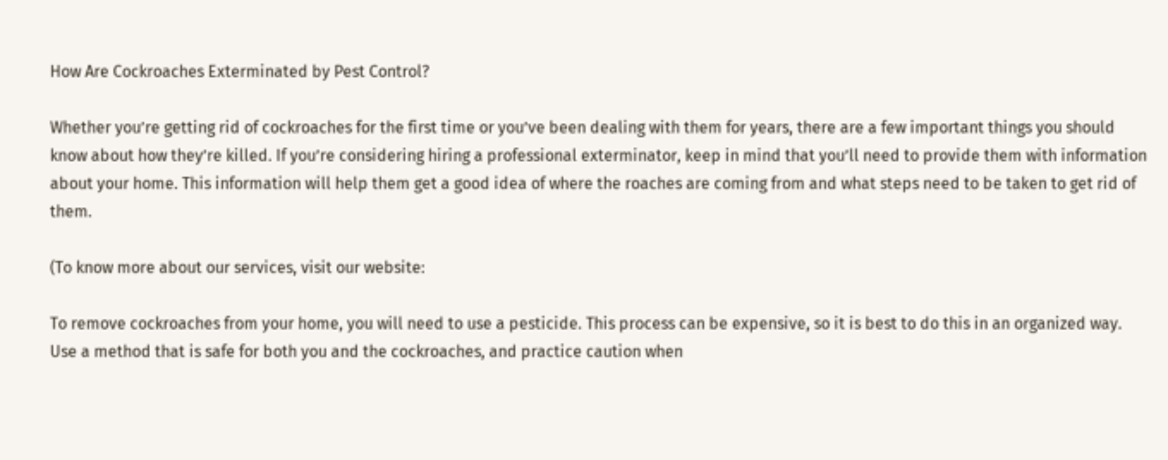How Are Cockroaches Exterminated by Pest Control?

Whether you’re getting rid of cockroaches for the first time or you’ve been dealing with them for years, there are a few important things you should know about how they’re killed. If you’re considering hiring a professional exterminator, keep in mind that you’ll need to provide them with information about your home. This information will help them get a good idea of where the roaches are coming from and what steps need to be taken to get rid of them.

(To know more about our services, visit our website:

To remove cockroaches from your home, you will need to use a pesticide. This process can be expensive, so it is best to do this in an organized way. Use a method that is safe for both you and the cockroaches, and practice caution when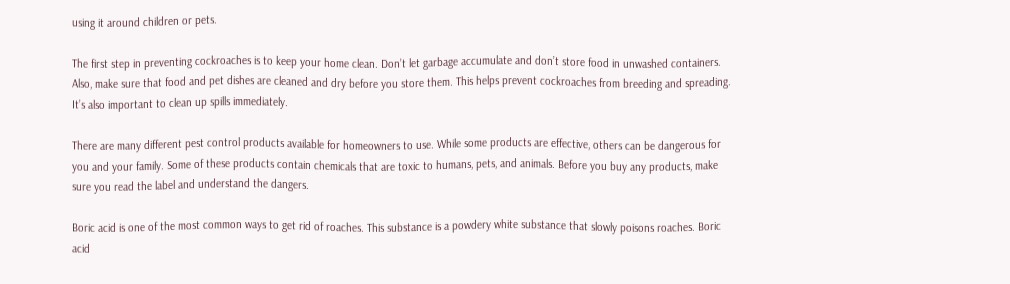using it around children or pets.

The first step in preventing cockroaches is to keep your home clean. Don’t let garbage accumulate and don’t store food in unwashed containers. Also, make sure that food and pet dishes are cleaned and dry before you store them. This helps prevent cockroaches from breeding and spreading. It’s also important to clean up spills immediately.

There are many different pest control products available for homeowners to use. While some products are effective, others can be dangerous for you and your family. Some of these products contain chemicals that are toxic to humans, pets, and animals. Before you buy any products, make sure you read the label and understand the dangers.

Boric acid is one of the most common ways to get rid of roaches. This substance is a powdery white substance that slowly poisons roaches. Boric acid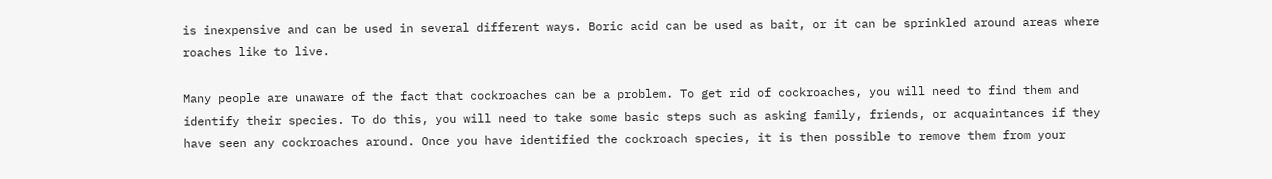is inexpensive and can be used in several different ways. Boric acid can be used as bait, or it can be sprinkled around areas where roaches like to live.

Many people are unaware of the fact that cockroaches can be a problem. To get rid of cockroaches, you will need to find them and identify their species. To do this, you will need to take some basic steps such as asking family, friends, or acquaintances if they have seen any cockroaches around. Once you have identified the cockroach species, it is then possible to remove them from your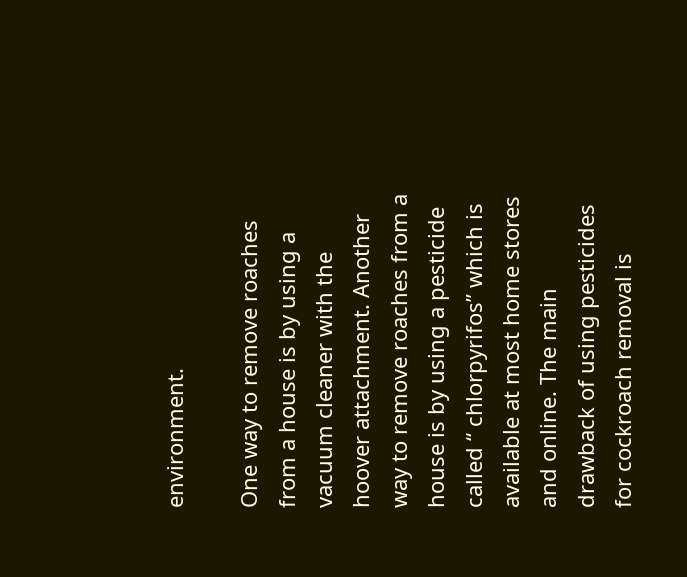environment.

One way to remove roaches from a house is by using a vacuum cleaner with the hoover attachment. Another way to remove roaches from a house is by using a pesticide called “ chlorpyrifos” which is available at most home stores and online. The main drawback of using pesticides for cockroach removal is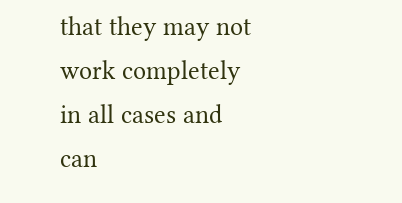that they may not work completely in all cases and can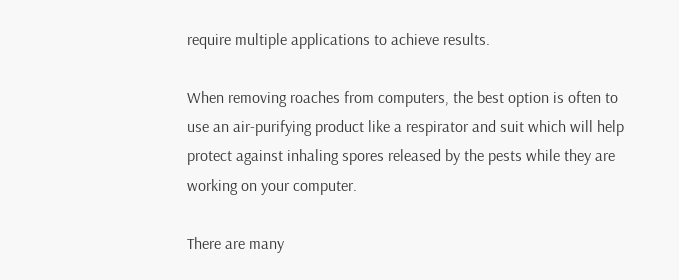require multiple applications to achieve results.

When removing roaches from computers, the best option is often to use an air-purifying product like a respirator and suit which will help protect against inhaling spores released by the pests while they are working on your computer.

There are many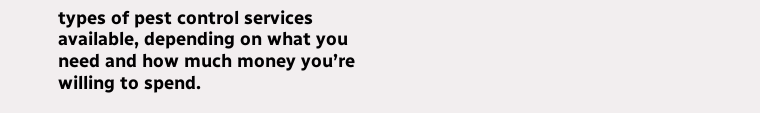types of pest control services available, depending on what you need and how much money you’re willing to spend.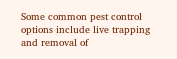Some common pest control options include live trapping and removal of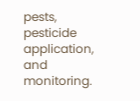pests, pesticide application, and monitoring.